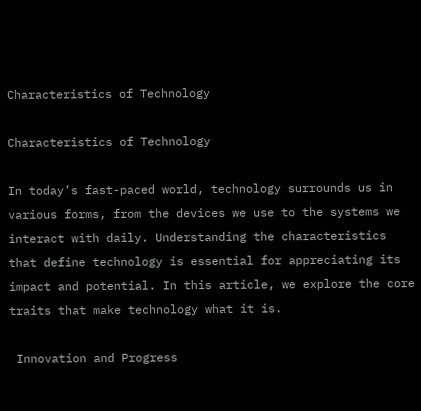Characteristics of Technology

Characteristics of Technology

In today’s fast-paced world, technology surrounds us in various forms, from the devices we use to the systems we interact with daily. Understanding the characteristics that define technology is essential for appreciating its impact and potential. In this article, we explore the core traits that make technology what it is.

 Innovation and Progress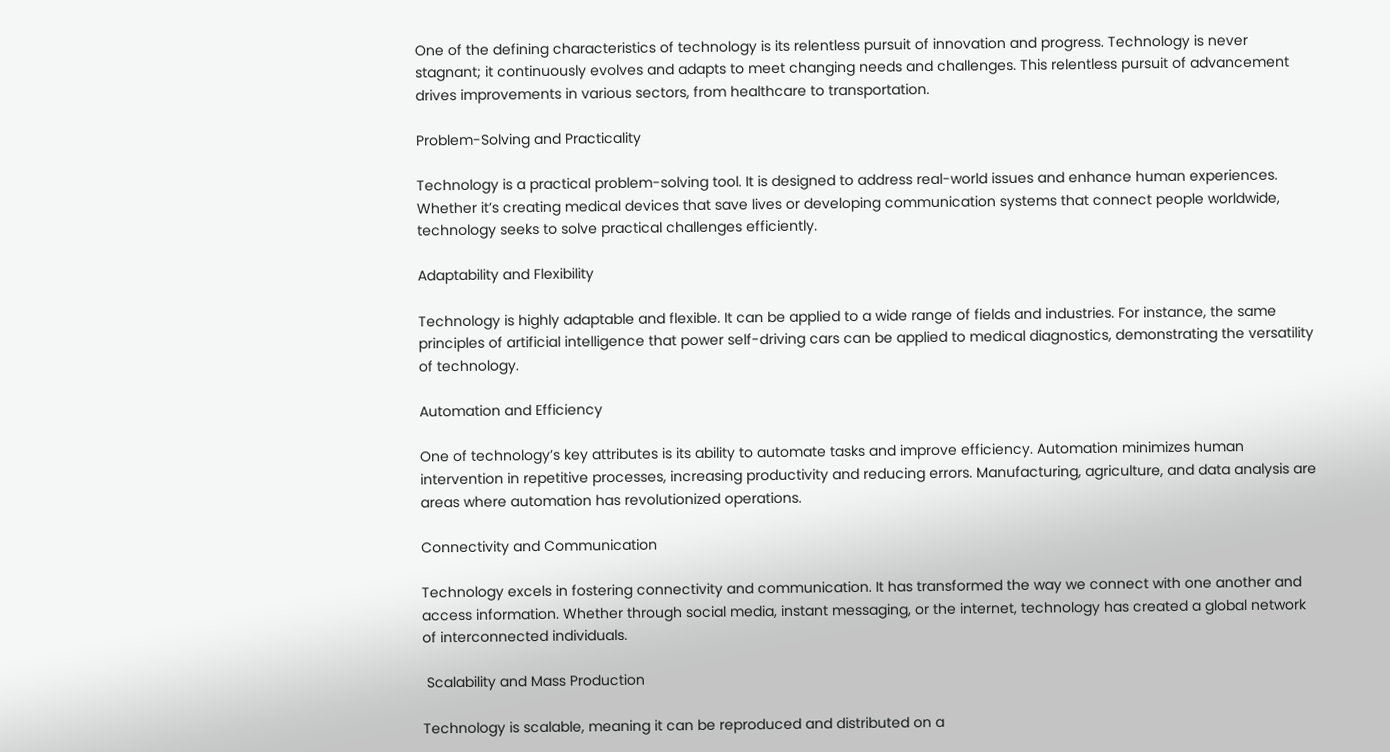One of the defining characteristics of technology is its relentless pursuit of innovation and progress. Technology is never stagnant; it continuously evolves and adapts to meet changing needs and challenges. This relentless pursuit of advancement drives improvements in various sectors, from healthcare to transportation.

Problem-Solving and Practicality

Technology is a practical problem-solving tool. It is designed to address real-world issues and enhance human experiences. Whether it’s creating medical devices that save lives or developing communication systems that connect people worldwide, technology seeks to solve practical challenges efficiently.

Adaptability and Flexibility

Technology is highly adaptable and flexible. It can be applied to a wide range of fields and industries. For instance, the same principles of artificial intelligence that power self-driving cars can be applied to medical diagnostics, demonstrating the versatility of technology.

Automation and Efficiency

One of technology’s key attributes is its ability to automate tasks and improve efficiency. Automation minimizes human intervention in repetitive processes, increasing productivity and reducing errors. Manufacturing, agriculture, and data analysis are areas where automation has revolutionized operations.

Connectivity and Communication

Technology excels in fostering connectivity and communication. It has transformed the way we connect with one another and access information. Whether through social media, instant messaging, or the internet, technology has created a global network of interconnected individuals.

 Scalability and Mass Production

Technology is scalable, meaning it can be reproduced and distributed on a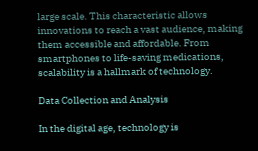large scale. This characteristic allows innovations to reach a vast audience, making them accessible and affordable. From smartphones to life-saving medications, scalability is a hallmark of technology.

Data Collection and Analysis

In the digital age, technology is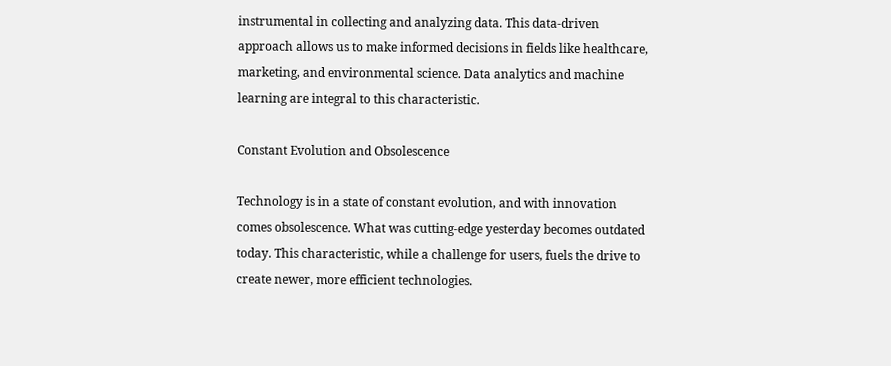instrumental in collecting and analyzing data. This data-driven approach allows us to make informed decisions in fields like healthcare, marketing, and environmental science. Data analytics and machine learning are integral to this characteristic.

Constant Evolution and Obsolescence

Technology is in a state of constant evolution, and with innovation comes obsolescence. What was cutting-edge yesterday becomes outdated today. This characteristic, while a challenge for users, fuels the drive to create newer, more efficient technologies.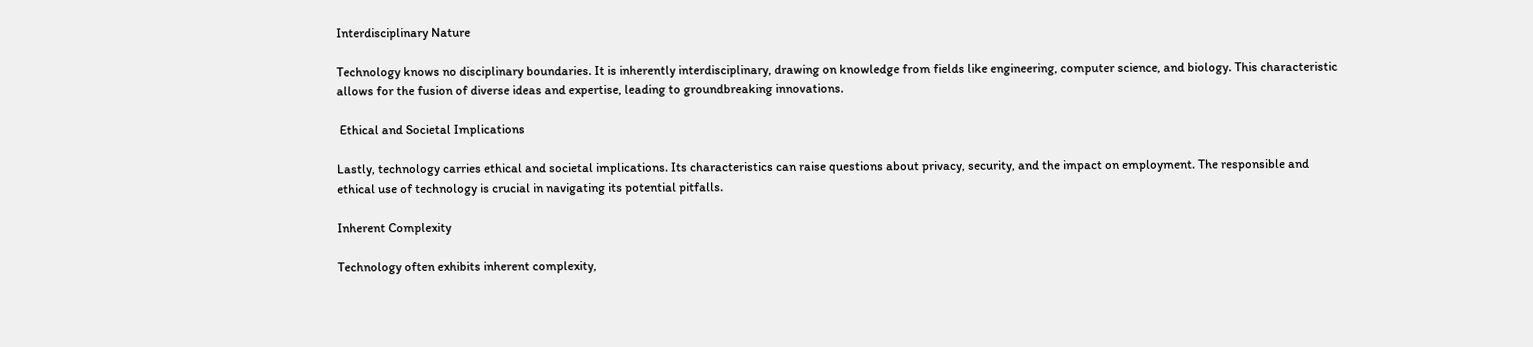Interdisciplinary Nature

Technology knows no disciplinary boundaries. It is inherently interdisciplinary, drawing on knowledge from fields like engineering, computer science, and biology. This characteristic allows for the fusion of diverse ideas and expertise, leading to groundbreaking innovations.

 Ethical and Societal Implications

Lastly, technology carries ethical and societal implications. Its characteristics can raise questions about privacy, security, and the impact on employment. The responsible and ethical use of technology is crucial in navigating its potential pitfalls.

Inherent Complexity

Technology often exhibits inherent complexity,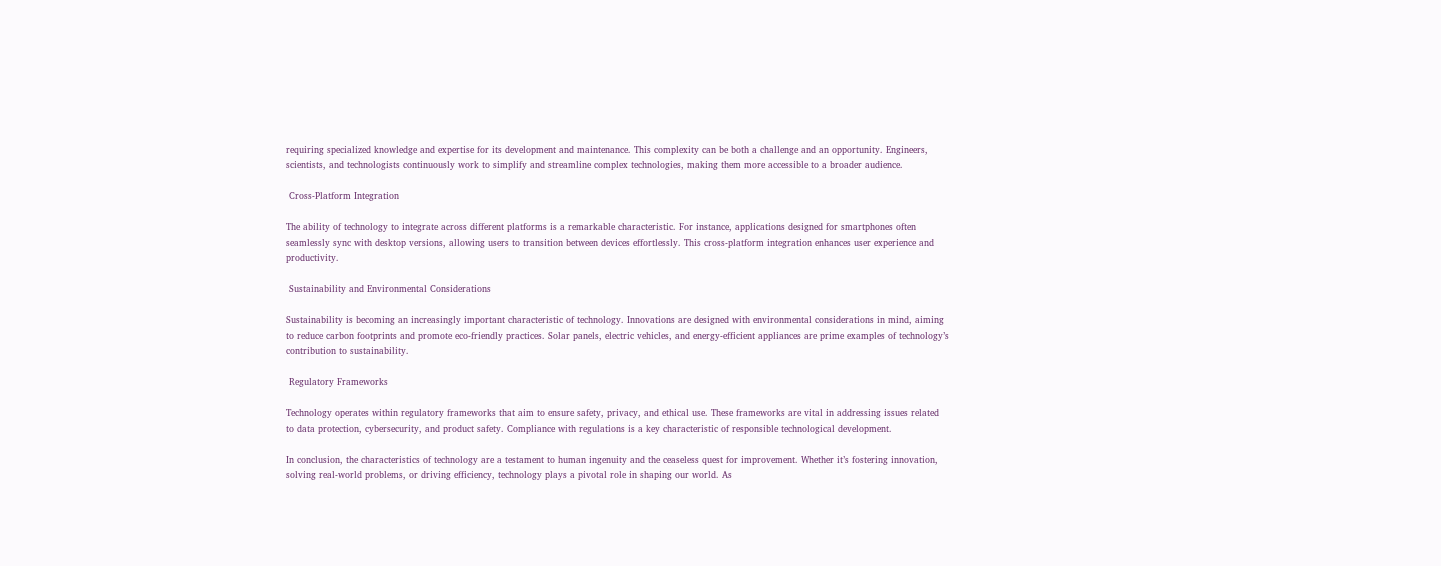requiring specialized knowledge and expertise for its development and maintenance. This complexity can be both a challenge and an opportunity. Engineers, scientists, and technologists continuously work to simplify and streamline complex technologies, making them more accessible to a broader audience.

 Cross-Platform Integration

The ability of technology to integrate across different platforms is a remarkable characteristic. For instance, applications designed for smartphones often seamlessly sync with desktop versions, allowing users to transition between devices effortlessly. This cross-platform integration enhances user experience and productivity.

 Sustainability and Environmental Considerations

Sustainability is becoming an increasingly important characteristic of technology. Innovations are designed with environmental considerations in mind, aiming to reduce carbon footprints and promote eco-friendly practices. Solar panels, electric vehicles, and energy-efficient appliances are prime examples of technology’s contribution to sustainability.

 Regulatory Frameworks

Technology operates within regulatory frameworks that aim to ensure safety, privacy, and ethical use. These frameworks are vital in addressing issues related to data protection, cybersecurity, and product safety. Compliance with regulations is a key characteristic of responsible technological development.

In conclusion, the characteristics of technology are a testament to human ingenuity and the ceaseless quest for improvement. Whether it’s fostering innovation, solving real-world problems, or driving efficiency, technology plays a pivotal role in shaping our world. As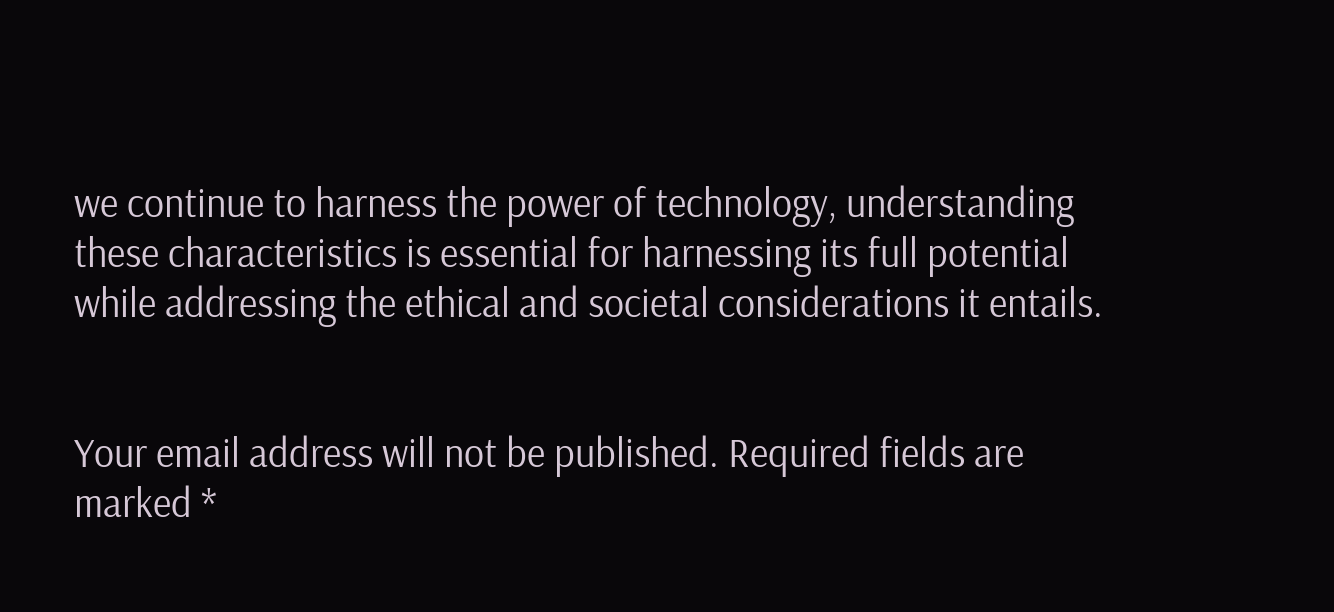we continue to harness the power of technology, understanding these characteristics is essential for harnessing its full potential while addressing the ethical and societal considerations it entails.


Your email address will not be published. Required fields are marked *